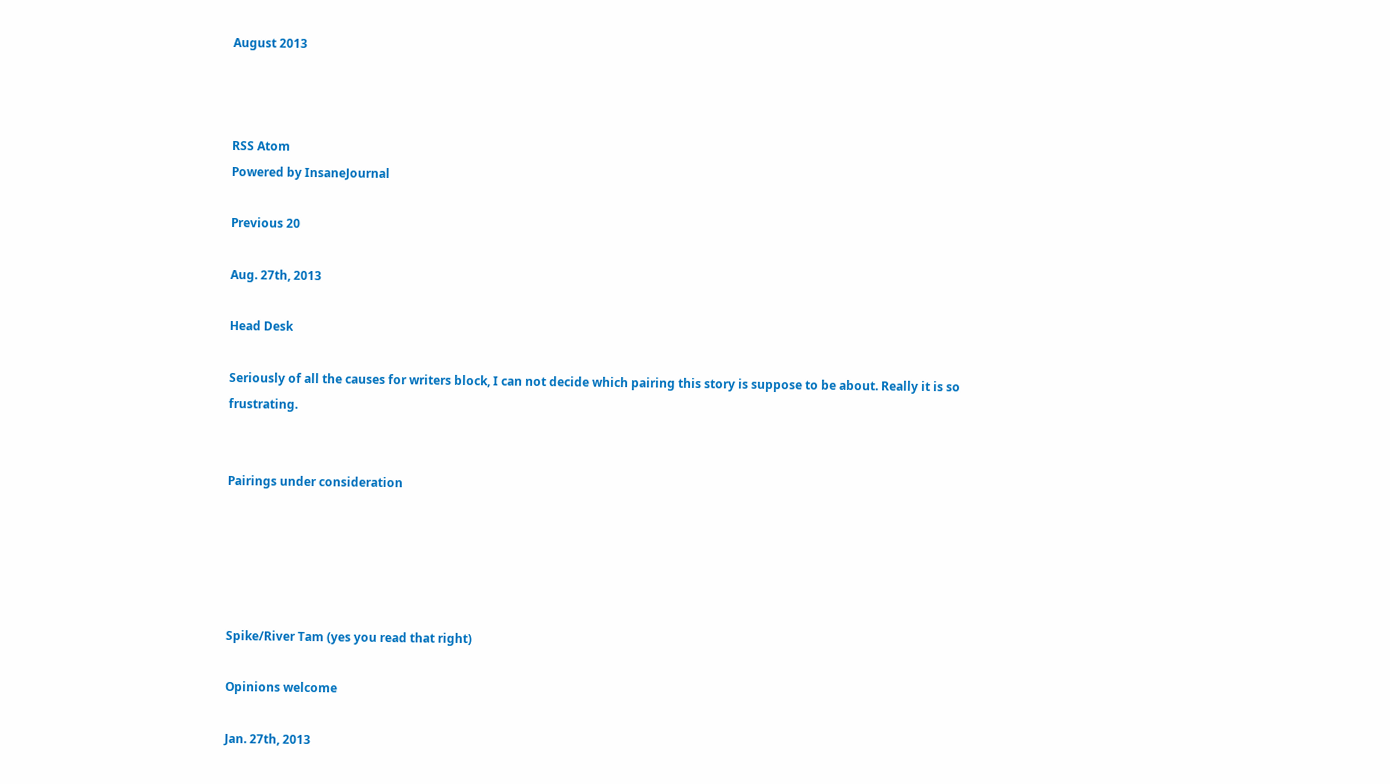August 2013



RSS Atom
Powered by InsaneJournal

Previous 20

Aug. 27th, 2013

Head Desk

Seriously of all the causes for writers block, I can not decide which pairing this story is suppose to be about. Really it is so frustrating.


Pairings under consideration





Spike/River Tam (yes you read that right)

Opinions welcome

Jan. 27th, 2013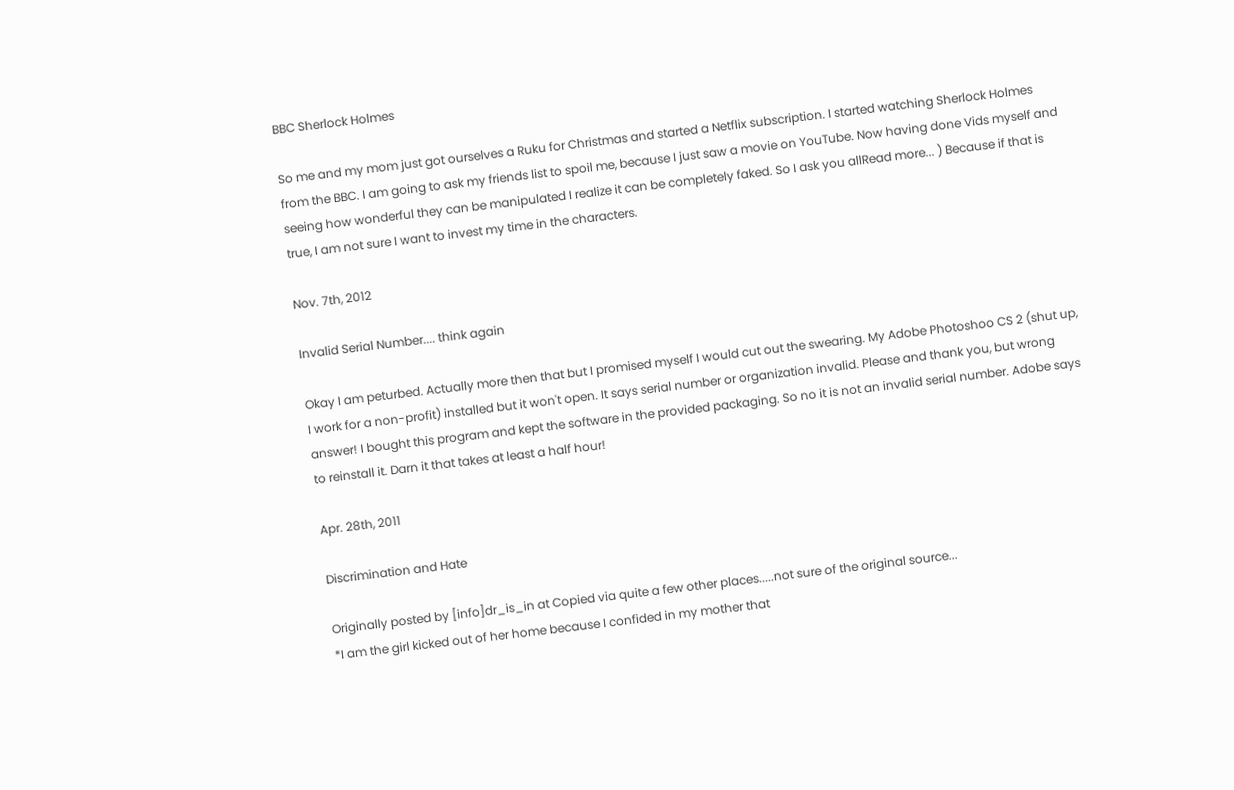BBC Sherlock Holmes

So me and my mom just got ourselves a Ruku for Christmas and started a Netflix subscription. I started watching Sherlock Holmes from the BBC. I am going to ask my friends list to spoil me, because I just saw a movie on YouTube. Now having done Vids myself and seeing how wonderful they can be manipulated I realize it can be completely faked. So I ask you allRead more... ) Because if that is true, I am not sure I want to invest my time in the characters.

Nov. 7th, 2012

Invalid Serial Number.... think again

Okay I am peturbed. Actually more then that but I promised myself I would cut out the swearing. My Adobe Photoshoo CS 2 (shut up, I work for a non-profit) installed but it won't open. It says serial number or organization invalid. Please and thank you, but wrong answer! I bought this program and kept the software in the provided packaging. So no it is not an invalid serial number. Adobe says to reinstall it. Darn it that takes at least a half hour!

Apr. 28th, 2011

Discrimination and Hate

Originally posted by [info]dr_is_in at Copied via quite a few other places.....not sure of the original source...
*I am the girl kicked out of her home because I confided in my mother that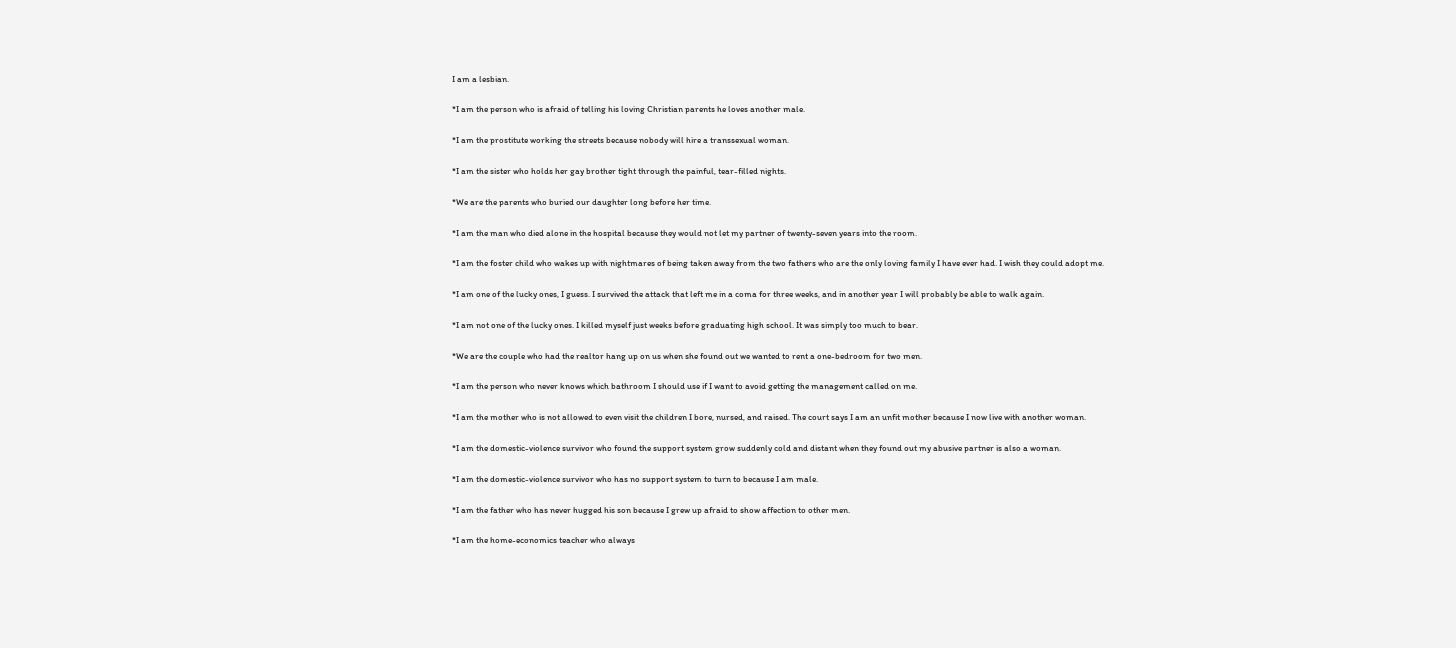I am a lesbian.

*I am the person who is afraid of telling his loving Christian parents he loves another male.

*I am the prostitute working the streets because nobody will hire a transsexual woman.

*I am the sister who holds her gay brother tight through the painful, tear-filled nights.

*We are the parents who buried our daughter long before her time.

*I am the man who died alone in the hospital because they would not let my partner of twenty-seven years into the room.

*I am the foster child who wakes up with nightmares of being taken away from the two fathers who are the only loving family I have ever had. I wish they could adopt me.

*I am one of the lucky ones, I guess. I survived the attack that left me in a coma for three weeks, and in another year I will probably be able to walk again.

*I am not one of the lucky ones. I killed myself just weeks before graduating high school. It was simply too much to bear.

*We are the couple who had the realtor hang up on us when she found out we wanted to rent a one-bedroom for two men.

*I am the person who never knows which bathroom I should use if I want to avoid getting the management called on me.

*I am the mother who is not allowed to even visit the children I bore, nursed, and raised. The court says I am an unfit mother because I now live with another woman.

*I am the domestic-violence survivor who found the support system grow suddenly cold and distant when they found out my abusive partner is also a woman.

*I am the domestic-violence survivor who has no support system to turn to because I am male.

*I am the father who has never hugged his son because I grew up afraid to show affection to other men.

*I am the home-economics teacher who always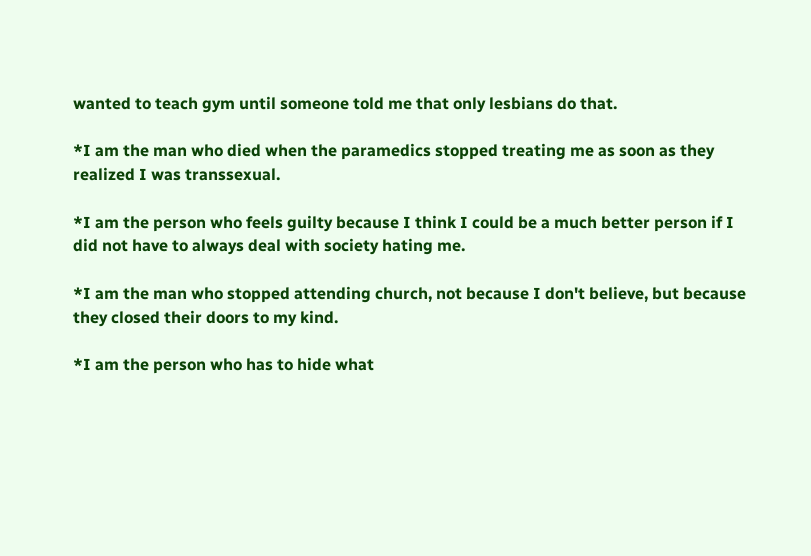wanted to teach gym until someone told me that only lesbians do that.

*I am the man who died when the paramedics stopped treating me as soon as they realized I was transsexual.

*I am the person who feels guilty because I think I could be a much better person if I did not have to always deal with society hating me.

*I am the man who stopped attending church, not because I don't believe, but because they closed their doors to my kind.

*I am the person who has to hide what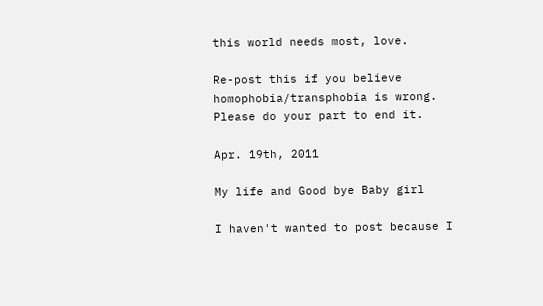this world needs most, love.

Re-post this if you believe homophobia/transphobia is wrong. Please do your part to end it.

Apr. 19th, 2011

My life and Good bye Baby girl

I haven't wanted to post because I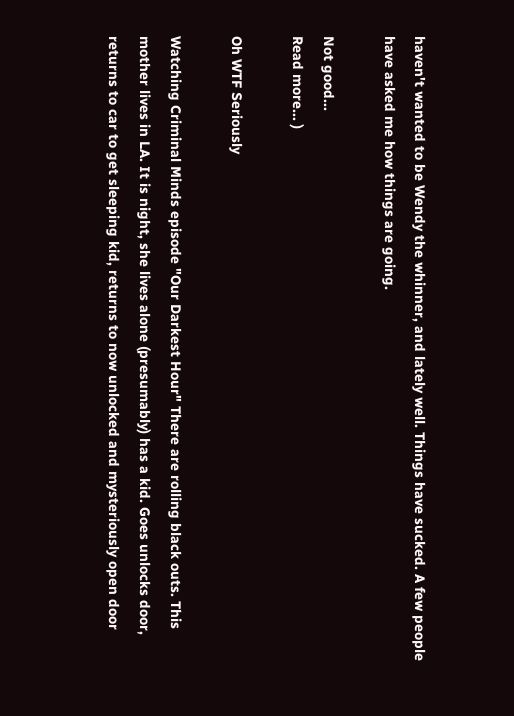haven't wanted to be Wendy the whinner, and lately well. Things have sucked. A few people have asked me how things are going.

Not good...
Read more... )

Oh WTF Seriously

Watching Criminal Minds episode "Our Darkest Hour" There are rolling black outs. This mother lives in LA. It is night, she lives alone (presumably) has a kid. Goes unlocks door, returns to car to get sleeping kid, returns to now unlocked and mysteriously open door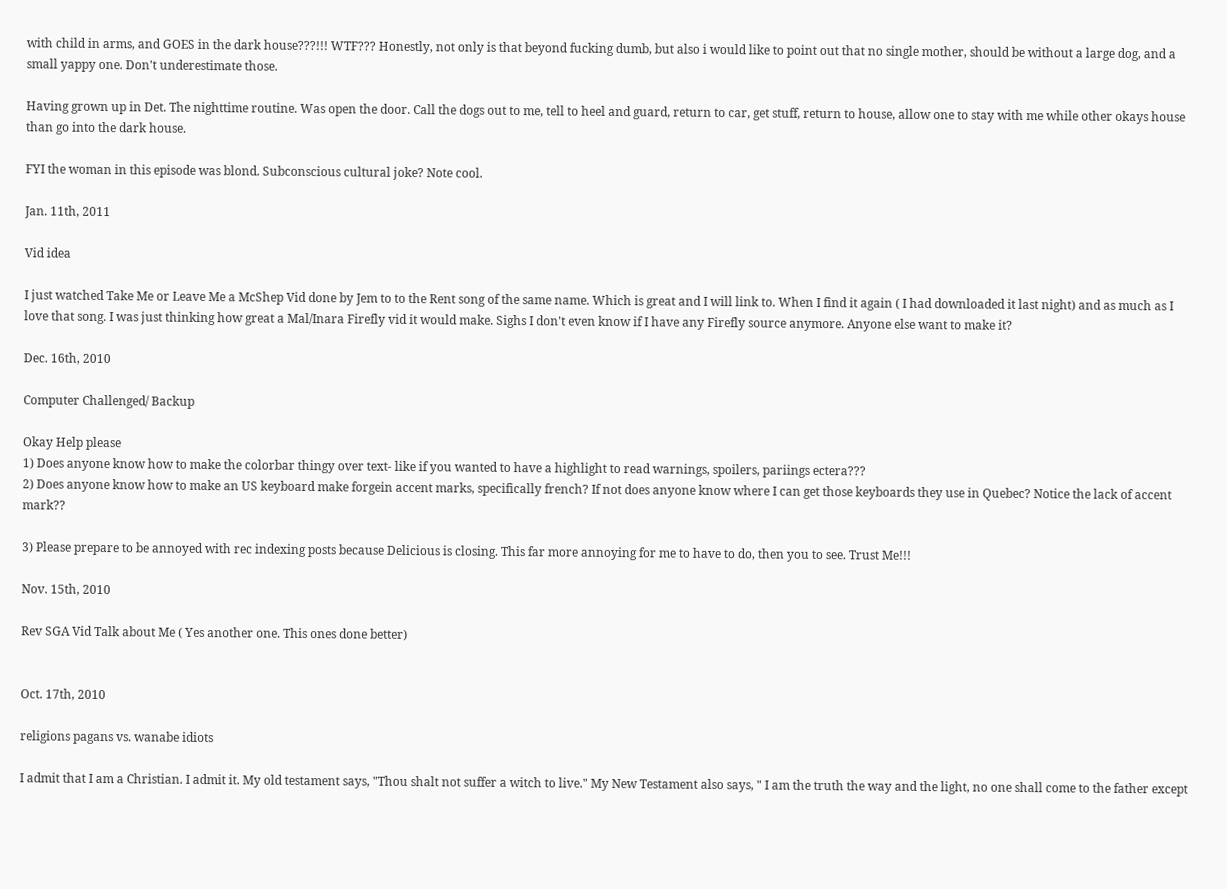with child in arms, and GOES in the dark house???!!! WTF??? Honestly, not only is that beyond fucking dumb, but also i would like to point out that no single mother, should be without a large dog, and a small yappy one. Don't underestimate those.

Having grown up in Det. The nighttime routine. Was open the door. Call the dogs out to me, tell to heel and guard, return to car, get stuff, return to house, allow one to stay with me while other okays house than go into the dark house.

FYI the woman in this episode was blond. Subconscious cultural joke? Note cool.

Jan. 11th, 2011

Vid idea

I just watched Take Me or Leave Me a McShep Vid done by Jem to to the Rent song of the same name. Which is great and I will link to. When I find it again ( I had downloaded it last night) and as much as I love that song. I was just thinking how great a Mal/Inara Firefly vid it would make. Sighs I don't even know if I have any Firefly source anymore. Anyone else want to make it?

Dec. 16th, 2010

Computer Challenged/ Backup

Okay Help please
1) Does anyone know how to make the colorbar thingy over text- like if you wanted to have a highlight to read warnings, spoilers, pariings ectera???
2) Does anyone know how to make an US keyboard make forgein accent marks, specifically french? If not does anyone know where I can get those keyboards they use in Quebec? Notice the lack of accent mark??

3) Please prepare to be annoyed with rec indexing posts because Delicious is closing. This far more annoying for me to have to do, then you to see. Trust Me!!!

Nov. 15th, 2010

Rev SGA Vid Talk about Me ( Yes another one. This ones done better)


Oct. 17th, 2010

religions pagans vs. wanabe idiots

I admit that I am a Christian. I admit it. My old testament says, "Thou shalt not suffer a witch to live." My New Testament also says, " I am the truth the way and the light, no one shall come to the father except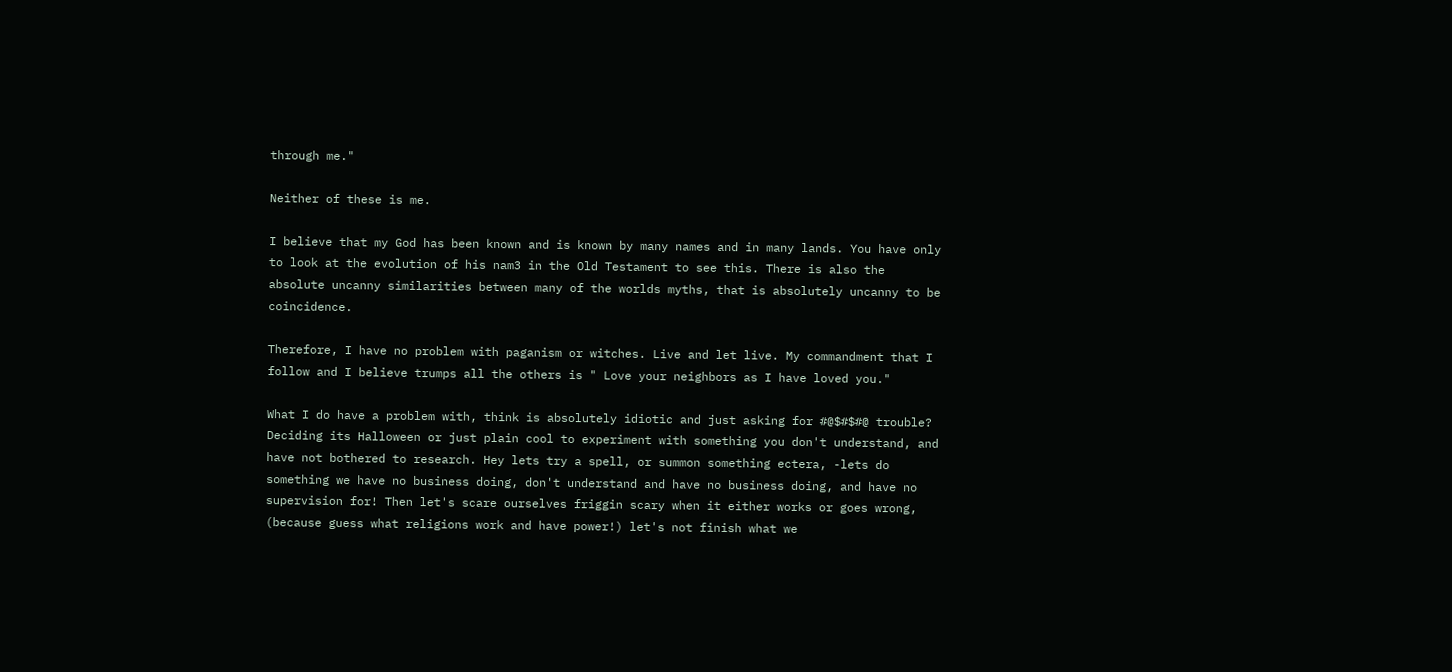through me."

Neither of these is me.

I believe that my God has been known and is known by many names and in many lands. You have only to look at the evolution of his nam3 in the Old Testament to see this. There is also the absolute uncanny similarities between many of the worlds myths, that is absolutely uncanny to be coincidence.

Therefore, I have no problem with paganism or witches. Live and let live. My commandment that I follow and I believe trumps all the others is " Love your neighbors as I have loved you."

What I do have a problem with, think is absolutely idiotic and just asking for #@$#$#@ trouble? Deciding its Halloween or just plain cool to experiment with something you don't understand, and have not bothered to research. Hey lets try a spell, or summon something ectera, -lets do something we have no business doing, don't understand and have no business doing, and have no supervision for! Then let's scare ourselves friggin scary when it either works or goes wrong, (because guess what religions work and have power!) let's not finish what we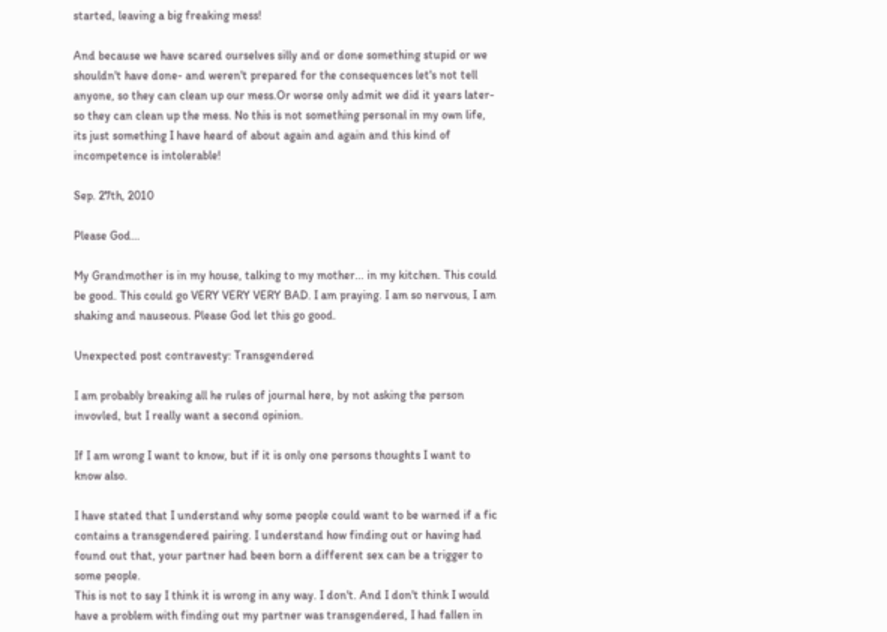started, leaving a big freaking mess!

And because we have scared ourselves silly and or done something stupid or we shouldn't have done- and weren't prepared for the consequences let's not tell anyone, so they can clean up our mess.Or worse only admit we did it years later- so they can clean up the mess. No this is not something personal in my own life, its just something I have heard of about again and again and this kind of incompetence is intolerable!

Sep. 27th, 2010

Please God...

My Grandmother is in my house, talking to my mother... in my kitchen. This could be good. This could go VERY VERY VERY BAD. I am praying. I am so nervous, I am shaking and nauseous. Please God let this go good.

Unexpected post contravesty: Transgendered

I am probably breaking all he rules of journal here, by not asking the person invovled, but I really want a second opinion.

If I am wrong I want to know, but if it is only one persons thoughts I want to know also.

I have stated that I understand why some people could want to be warned if a fic contains a transgendered pairing. I understand how finding out or having had found out that, your partner had been born a different sex can be a trigger to some people.
This is not to say I think it is wrong in any way. I don't. And I don't think I would have a problem with finding out my partner was transgendered, I had fallen in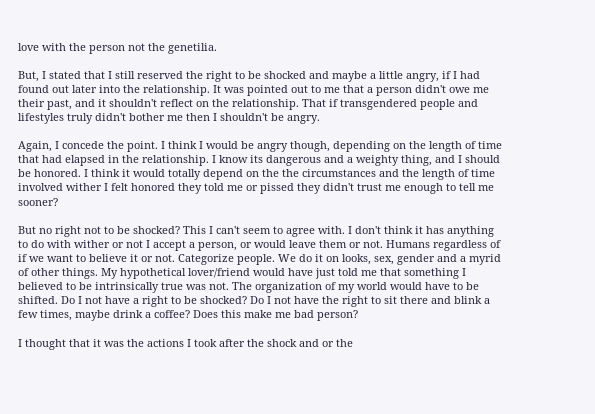love with the person not the genetilia.

But, I stated that I still reserved the right to be shocked and maybe a little angry, if I had found out later into the relationship. It was pointed out to me that a person didn't owe me their past, and it shouldn't reflect on the relationship. That if transgendered people and lifestyles truly didn't bother me then I shouldn't be angry.

Again, I concede the point. I think I would be angry though, depending on the length of time that had elapsed in the relationship. I know its dangerous and a weighty thing, and I should be honored. I think it would totally depend on the the circumstances and the length of time involved wither I felt honored they told me or pissed they didn't trust me enough to tell me sooner?

But no right not to be shocked? This I can't seem to agree with. I don't think it has anything to do with wither or not I accept a person, or would leave them or not. Humans regardless of if we want to believe it or not. Categorize people. We do it on looks, sex, gender and a myrid of other things. My hypothetical lover/friend would have just told me that something I believed to be intrinsically true was not. The organization of my world would have to be shifted. Do I not have a right to be shocked? Do I not have the right to sit there and blink a few times, maybe drink a coffee? Does this make me bad person?

I thought that it was the actions I took after the shock and or the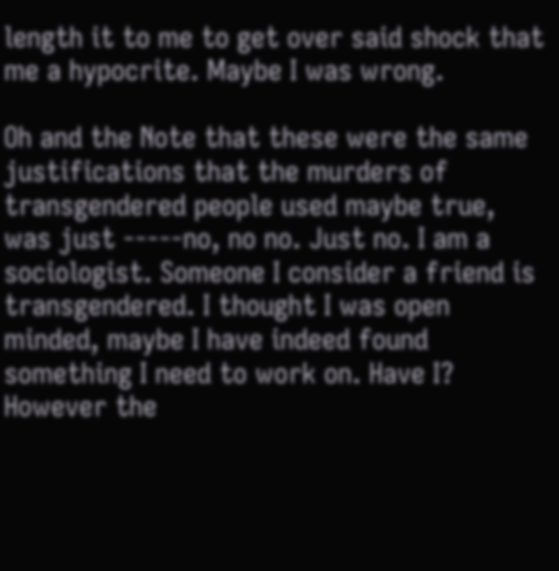length it to me to get over said shock that me a hypocrite. Maybe I was wrong.

Oh and the Note that these were the same justifications that the murders of transgendered people used maybe true, was just -----no, no no. Just no. I am a sociologist. Someone I consider a friend is transgendered. I thought I was open minded, maybe I have indeed found something I need to work on. Have I? However the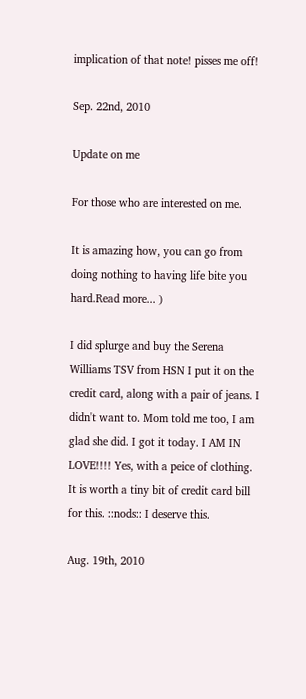implication of that note! pisses me off!

Sep. 22nd, 2010

Update on me

For those who are interested on me.

It is amazing how, you can go from doing nothing to having life bite you hard.Read more... )

I did splurge and buy the Serena Williams TSV from HSN I put it on the credit card, along with a pair of jeans. I didn't want to. Mom told me too, I am glad she did. I got it today. I AM IN LOVE!!!! Yes, with a peice of clothing. It is worth a tiny bit of credit card bill for this. ::nods:: I deserve this.

Aug. 19th, 2010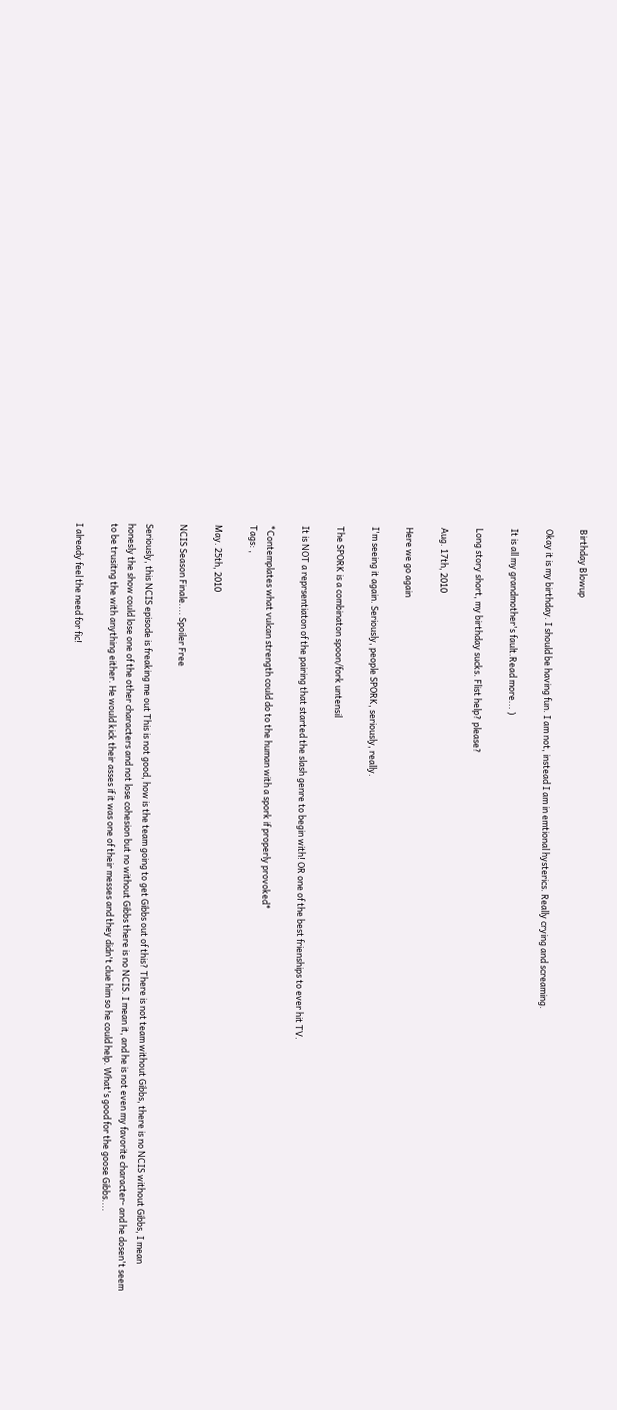Birthday Blowup

Okay it is my birthday. I should be having fun. I am not, instead I am in emtional hysterics. Really crying and screaming.

It is all my grandmother's fault.Read more... )

Long story short, my birthday sucks. Flist help? please?

Aug. 17th, 2010

Here we go again

I'm seeing it again. Seriously, people SPORK, seriously, really.

The SPORK is a combinaton spoon/fork untensil

It is NOT a reprsentiaton of the pairing that started the slash genre to begin with! OR one of the best frienships to ever hit TV.

*Contemplates what vulcan strength could do to the human with a spork if properly provoked*
Tags: ,

May. 25th, 2010

NCIS Season Finale.... Spoiler Free

Seriously, this NCIS episode is freaking me out This is not good, how is the team going to get Gibbs out of this? There is not team without Gibbs, there is no NCIS without Gibbs, I mean honesly the show could lose one of the other characters and not lose cohesion but no without Gibbs there is no NCIS. I mean it, and he is not even my favorite character- and he dosen't seem to be trusitng the with anything either. He would kick their asses if it was one of their messes and they didn't clue him so he could help. What's good for the goose Gibbs....

I already feel the need for fic!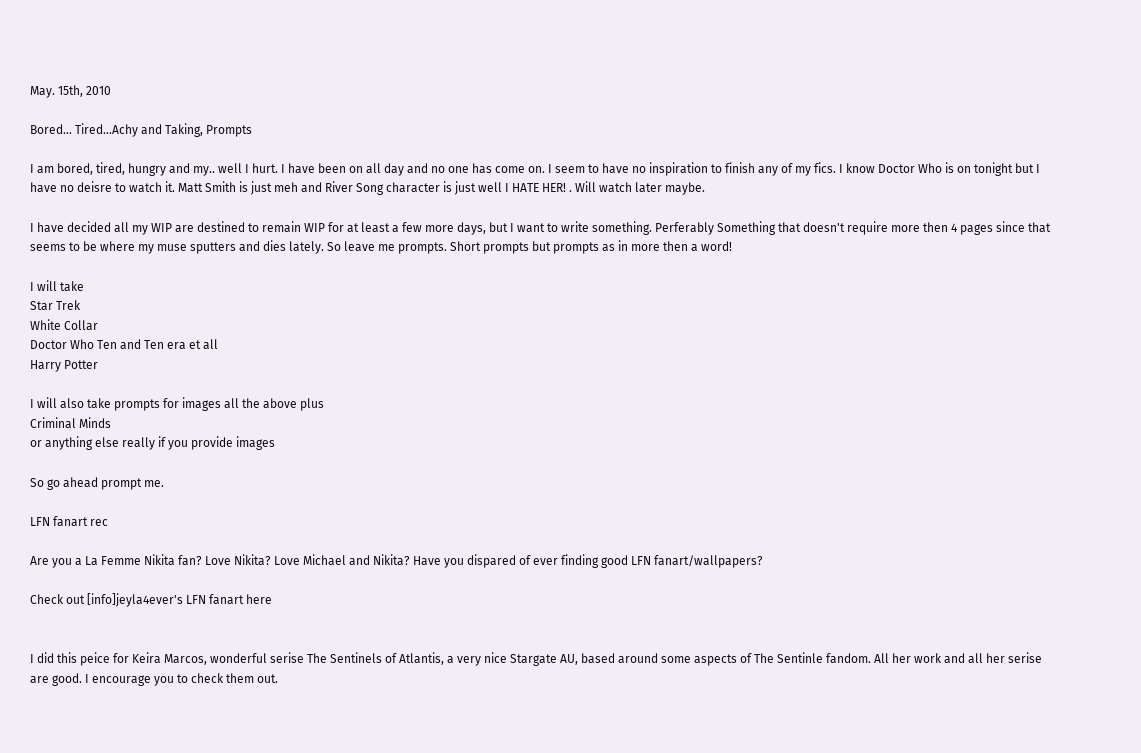May. 15th, 2010

Bored... Tired...Achy and Taking, Prompts

I am bored, tired, hungry and my.. well I hurt. I have been on all day and no one has come on. I seem to have no inspiration to finish any of my fics. I know Doctor Who is on tonight but I have no deisre to watch it. Matt Smith is just meh and River Song character is just well I HATE HER! . Will watch later maybe.

I have decided all my WIP are destined to remain WIP for at least a few more days, but I want to write something. Perferably Something that doesn't require more then 4 pages since that seems to be where my muse sputters and dies lately. So leave me prompts. Short prompts but prompts as in more then a word!

I will take
Star Trek
White Collar
Doctor Who Ten and Ten era et all
Harry Potter

I will also take prompts for images all the above plus
Criminal Minds
or anything else really if you provide images

So go ahead prompt me.

LFN fanart rec

Are you a La Femme Nikita fan? Love Nikita? Love Michael and Nikita? Have you dispared of ever finding good LFN fanart/wallpapers?

Check out [info]jeyla4ever's LFN fanart here


I did this peice for Keira Marcos, wonderful serise The Sentinels of Atlantis, a very nice Stargate AU, based around some aspects of The Sentinle fandom. All her work and all her serise are good. I encourage you to check them out.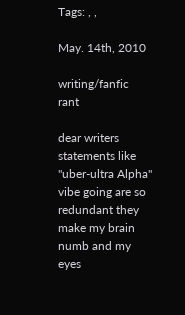Tags: , ,

May. 14th, 2010

writing/fanfic rant

dear writers statements like "uber-ultra Alpha" vibe going are so redundant they make my brain numb and my eyes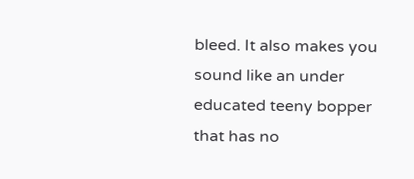bleed. It also makes you sound like an under educated teeny bopper that has no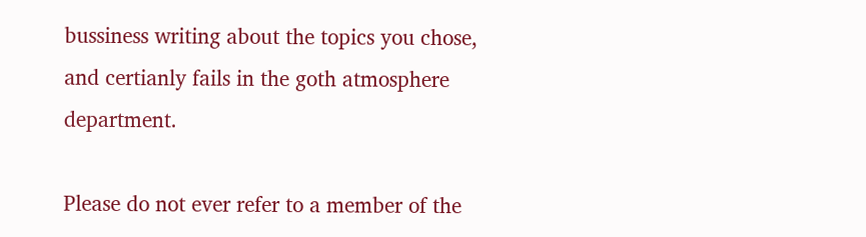bussiness writing about the topics you chose, and certianly fails in the goth atmosphere department.

Please do not ever refer to a member of the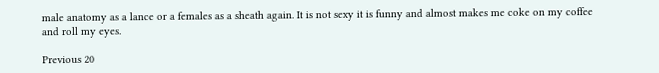male anatomy as a lance or a females as a sheath again. It is not sexy it is funny and almost makes me coke on my coffee and roll my eyes.

Previous 20